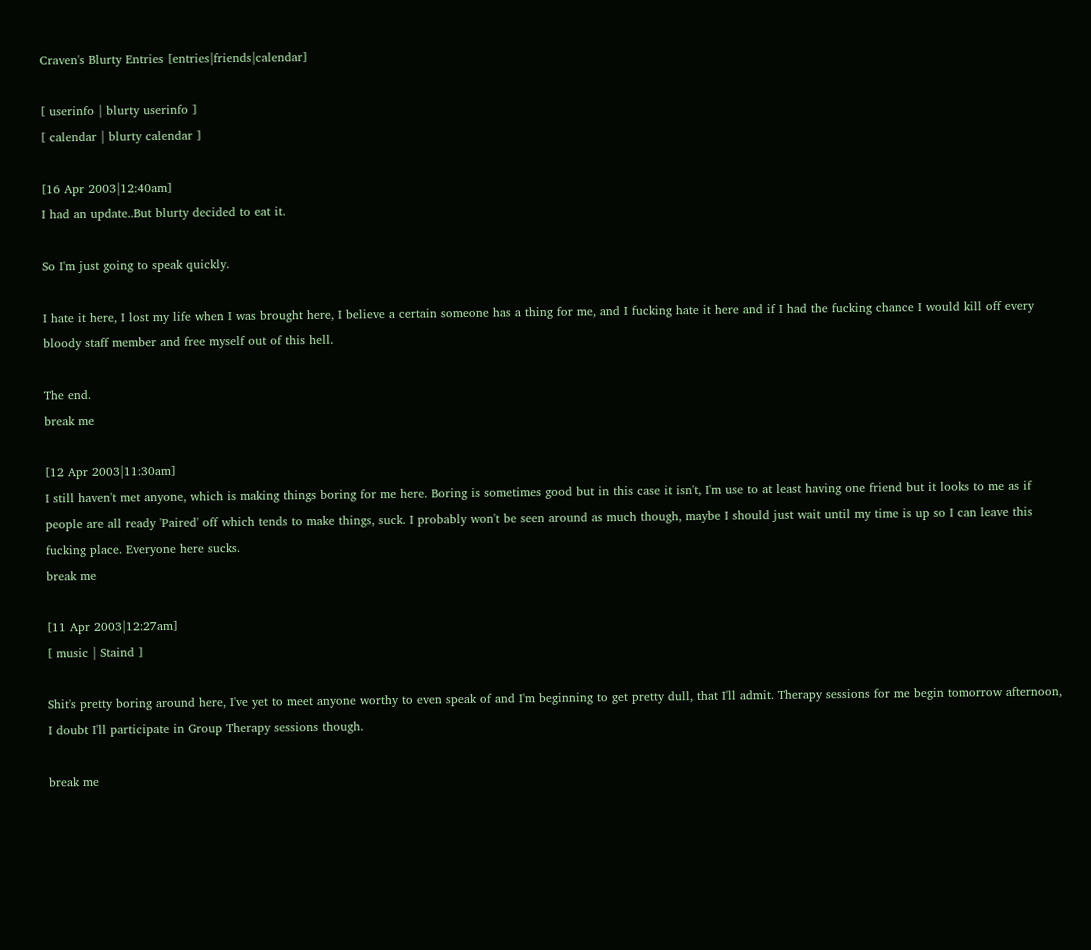Craven's Blurty Entries [entries|friends|calendar]

[ userinfo | blurty userinfo ]
[ calendar | blurty calendar ]

[16 Apr 2003|12:40am]
I had an update..But blurty decided to eat it.

So I'm just going to speak quickly.

I hate it here, I lost my life when I was brought here, I believe a certain someone has a thing for me, and I fucking hate it here and if I had the fucking chance I would kill off every bloody staff member and free myself out of this hell.

The end.
break me

[12 Apr 2003|11:30am]
I still haven't met anyone, which is making things boring for me here. Boring is sometimes good but in this case it isn't, I'm use to at least having one friend but it looks to me as if people are all ready 'Paired' off which tends to make things, suck. I probably won't be seen around as much though, maybe I should just wait until my time is up so I can leave this fucking place. Everyone here sucks.
break me

[11 Apr 2003|12:27am]
[ music | Staind ]

Shit's pretty boring around here, I've yet to meet anyone worthy to even speak of and I'm beginning to get pretty dull, that I'll admit. Therapy sessions for me begin tomorrow afternoon, I doubt I'll participate in Group Therapy sessions though.

break me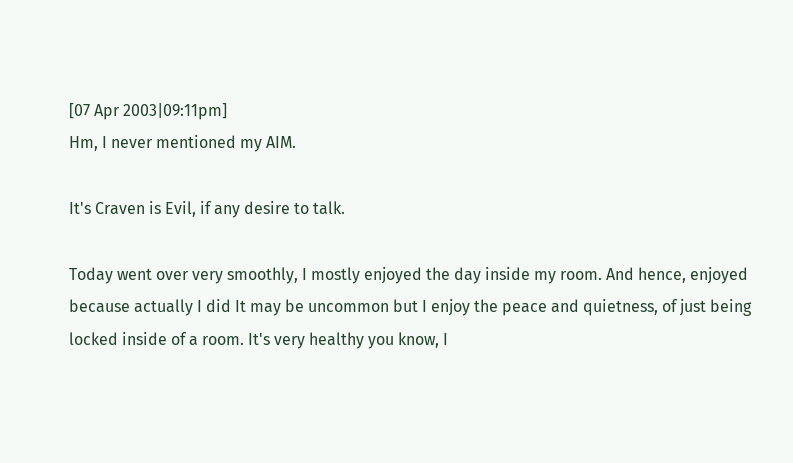[07 Apr 2003|09:11pm]
Hm, I never mentioned my AIM.

It's Craven is Evil, if any desire to talk.

Today went over very smoothly, I mostly enjoyed the day inside my room. And hence, enjoyed because actually I did It may be uncommon but I enjoy the peace and quietness, of just being locked inside of a room. It's very healthy you know, I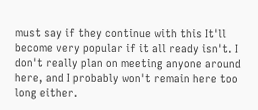must say if they continue with this It'll become very popular if it all ready isn't. I don't really plan on meeting anyone around here, and I probably won't remain here too long either.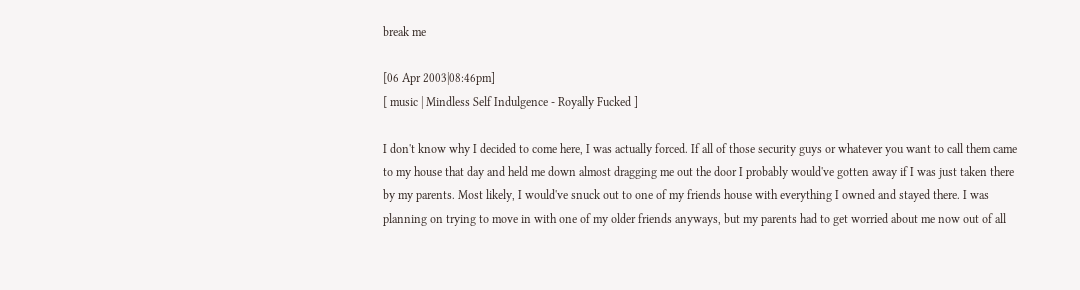break me

[06 Apr 2003|08:46pm]
[ music | Mindless Self Indulgence - Royally Fucked ]

I don't know why I decided to come here, I was actually forced. If all of those security guys or whatever you want to call them came to my house that day and held me down almost dragging me out the door I probably would've gotten away if I was just taken there by my parents. Most likely, I would've snuck out to one of my friends house with everything I owned and stayed there. I was planning on trying to move in with one of my older friends anyways, but my parents had to get worried about me now out of all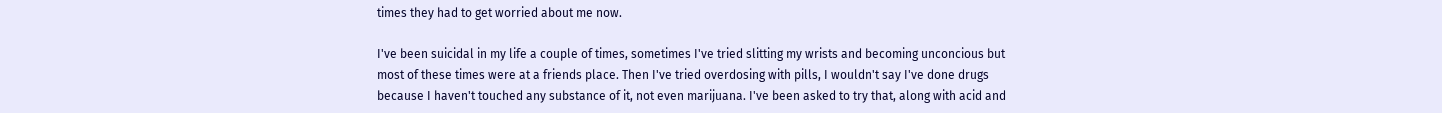times they had to get worried about me now.

I've been suicidal in my life a couple of times, sometimes I've tried slitting my wrists and becoming unconcious but most of these times were at a friends place. Then I've tried overdosing with pills, I wouldn't say I've done drugs because I haven't touched any substance of it, not even marijuana. I've been asked to try that, along with acid and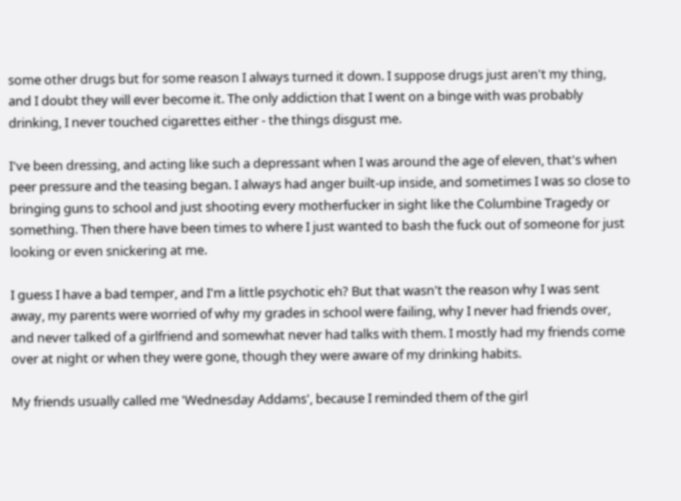some other drugs but for some reason I always turned it down. I suppose drugs just aren't my thing, and I doubt they will ever become it. The only addiction that I went on a binge with was probably drinking, I never touched cigarettes either - the things disgust me.

I've been dressing, and acting like such a depressant when I was around the age of eleven, that's when peer pressure and the teasing began. I always had anger built-up inside, and sometimes I was so close to bringing guns to school and just shooting every motherfucker in sight like the Columbine Tragedy or something. Then there have been times to where I just wanted to bash the fuck out of someone for just looking or even snickering at me.

I guess I have a bad temper, and I'm a little psychotic eh? But that wasn't the reason why I was sent away, my parents were worried of why my grades in school were failing, why I never had friends over, and never talked of a girlfriend and somewhat never had talks with them. I mostly had my friends come over at night or when they were gone, though they were aware of my drinking habits.

My friends usually called me 'Wednesday Addams', because I reminded them of the girl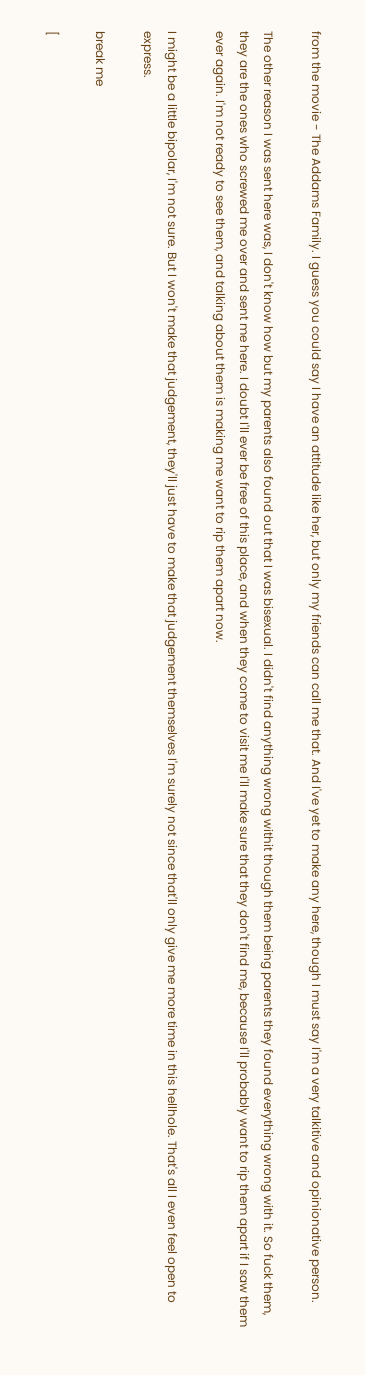from the movie - The Addams Family. I guess you could say I have an attitude like her, but only my friends can call me that. And I've yet to make any here, though I must say I'm a very talkitive and opinionative person.

The other reason I was sent here was, I don't know how but my parents also found out that I was bisexual. I didn't find anything wrong withit though them being parents they found everything wrong with it. So fuck them, they are the ones who screwed me over and sent me here. I doubt I'll ever be free of this place, and when they come to visit me I'll make sure that they don't find me, because I'll probably want to rip them apart if I saw them ever again. I'm not ready to see them, and talking about them is making me want to rip them apart now.

I might be a little bipolar, I'm not sure. But I won't make that judgement, they'll just have to make that judgement themselves I'm surely not since that'll only give me more time in this hellhole. That's all I even feel open to express.

break me

[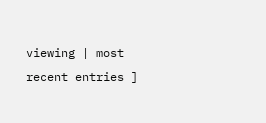viewing | most recent entries ]